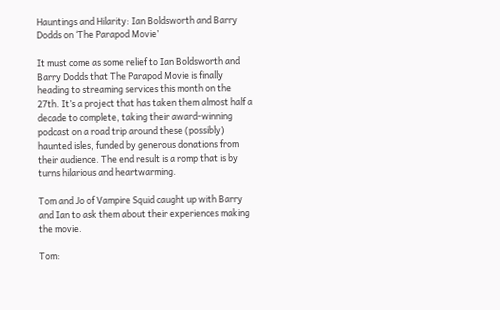Hauntings and Hilarity: Ian Boldsworth and Barry Dodds on ‘The Parapod Movie’

It must come as some relief to Ian Boldsworth and Barry Dodds that The Parapod Movie is finally heading to streaming services this month on the 27th. It’s a project that has taken them almost half a decade to complete, taking their award-winning podcast on a road trip around these (possibly) haunted isles, funded by generous donations from their audience. The end result is a romp that is by turns hilarious and heartwarming.

Tom and Jo of Vampire Squid caught up with Barry and Ian to ask them about their experiences making the movie.

Tom: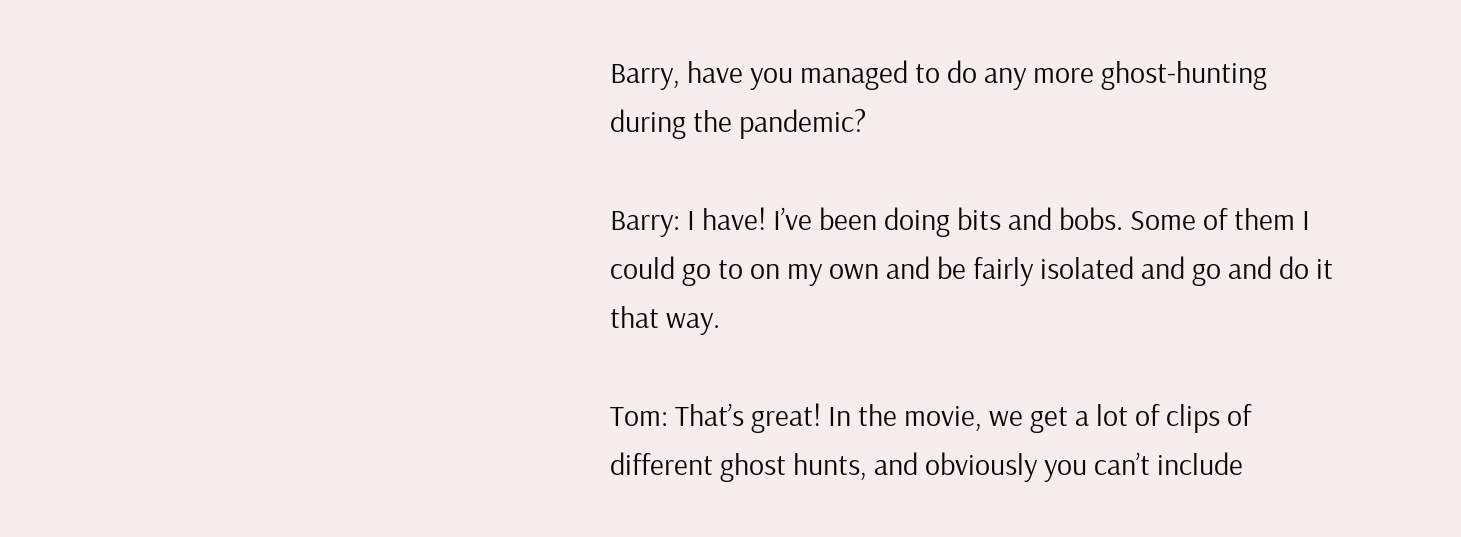Barry, have you managed to do any more ghost-hunting during the pandemic?

Barry: I have! I’ve been doing bits and bobs. Some of them I could go to on my own and be fairly isolated and go and do it that way.

Tom: That’s great! In the movie, we get a lot of clips of different ghost hunts, and obviously you can’t include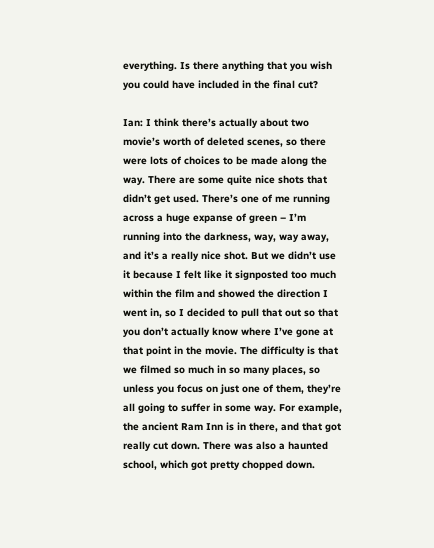everything. Is there anything that you wish you could have included in the final cut?

Ian: I think there’s actually about two movie’s worth of deleted scenes, so there were lots of choices to be made along the way. There are some quite nice shots that didn’t get used. There’s one of me running across a huge expanse of green – I’m running into the darkness, way, way away, and it’s a really nice shot. But we didn’t use it because I felt like it signposted too much within the film and showed the direction I went in, so I decided to pull that out so that you don’t actually know where I’ve gone at that point in the movie. The difficulty is that we filmed so much in so many places, so unless you focus on just one of them, they’re all going to suffer in some way. For example, the ancient Ram Inn is in there, and that got really cut down. There was also a haunted school, which got pretty chopped down.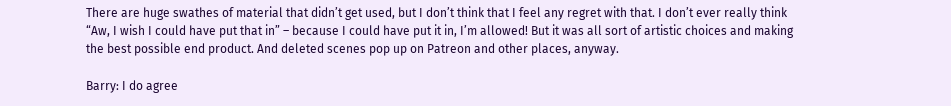There are huge swathes of material that didn’t get used, but I don’t think that I feel any regret with that. I don’t ever really think “Aw, I wish I could have put that in” – because I could have put it in, I’m allowed! But it was all sort of artistic choices and making the best possible end product. And deleted scenes pop up on Patreon and other places, anyway.

Barry: I do agree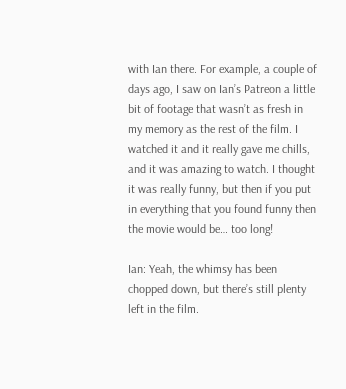with Ian there. For example, a couple of days ago, I saw on Ian’s Patreon a little bit of footage that wasn’t as fresh in my memory as the rest of the film. I watched it and it really gave me chills, and it was amazing to watch. I thought it was really funny, but then if you put in everything that you found funny then the movie would be… too long!

Ian: Yeah, the whimsy has been chopped down, but there’s still plenty left in the film.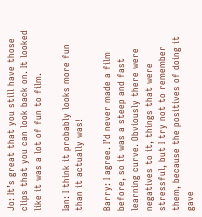Jo: It’s great that you still have those clips that you can look back on. It looked like it was a lot of fun to film.

Ian: I think it probably looks more fun than it actually was!

Barry: I agree. I’d never made a film before, so it was a steep and fast learning curve. Obviously there were negatives to it, things that were stressful, but I try not to remember them, because the positives of doing it gave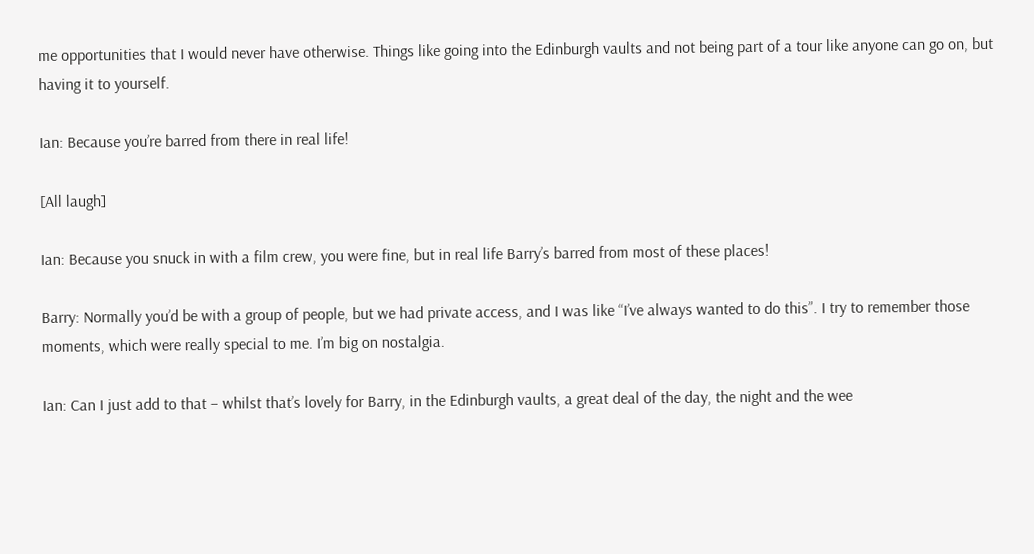me opportunities that I would never have otherwise. Things like going into the Edinburgh vaults and not being part of a tour like anyone can go on, but having it to yourself.

Ian: Because you’re barred from there in real life!

[All laugh]

Ian: Because you snuck in with a film crew, you were fine, but in real life Barry’s barred from most of these places!

Barry: Normally you’d be with a group of people, but we had private access, and I was like “I’ve always wanted to do this”. I try to remember those moments, which were really special to me. I’m big on nostalgia.

Ian: Can I just add to that – whilst that’s lovely for Barry, in the Edinburgh vaults, a great deal of the day, the night and the wee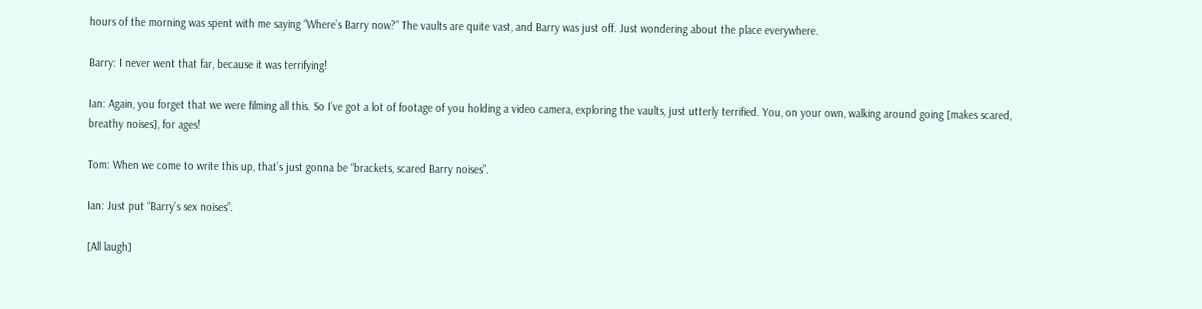hours of the morning was spent with me saying “Where’s Barry now?” The vaults are quite vast, and Barry was just off. Just wondering about the place everywhere.

Barry: I never went that far, because it was terrifying!

Ian: Again, you forget that we were filming all this. So I’ve got a lot of footage of you holding a video camera, exploring the vaults, just utterly terrified. You, on your own, walking around going [makes scared, breathy noises], for ages!

Tom: When we come to write this up, that’s just gonna be “brackets, scared Barry noises”.

Ian: Just put “Barry’s sex noises”.

[All laugh]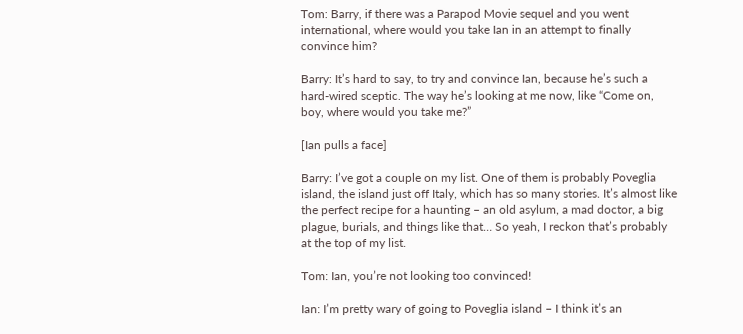Tom: Barry, if there was a Parapod Movie sequel and you went international, where would you take Ian in an attempt to finally convince him?

Barry: It’s hard to say, to try and convince Ian, because he’s such a hard-wired sceptic. The way he’s looking at me now, like “Come on, boy, where would you take me?”

[Ian pulls a face]

Barry: I’ve got a couple on my list. One of them is probably Poveglia island, the island just off Italy, which has so many stories. It’s almost like the perfect recipe for a haunting – an old asylum, a mad doctor, a big plague, burials, and things like that… So yeah, I reckon that’s probably at the top of my list.

Tom: Ian, you’re not looking too convinced!

Ian: I’m pretty wary of going to Poveglia island – I think it’s an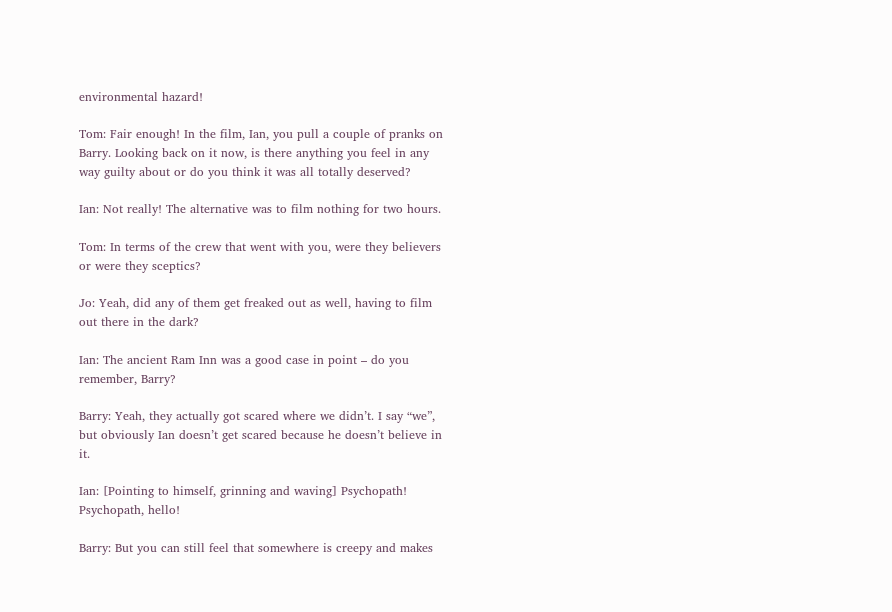environmental hazard!

Tom: Fair enough! In the film, Ian, you pull a couple of pranks on Barry. Looking back on it now, is there anything you feel in any way guilty about or do you think it was all totally deserved?

Ian: Not really! The alternative was to film nothing for two hours.

Tom: In terms of the crew that went with you, were they believers or were they sceptics?

Jo: Yeah, did any of them get freaked out as well, having to film out there in the dark?

Ian: The ancient Ram Inn was a good case in point – do you remember, Barry?

Barry: Yeah, they actually got scared where we didn’t. I say “we”, but obviously Ian doesn’t get scared because he doesn’t believe in it.

Ian: [Pointing to himself, grinning and waving] Psychopath! Psychopath, hello!

Barry: But you can still feel that somewhere is creepy and makes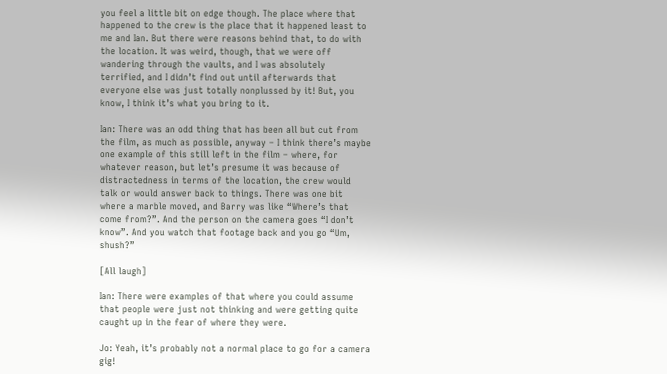you feel a little bit on edge though. The place where that happened to the crew is the place that it happened least to me and Ian. But there were reasons behind that, to do with the location. It was weird, though, that we were off wandering through the vaults, and I was absolutely terrified, and I didn’t find out until afterwards that everyone else was just totally nonplussed by it! But, you know, I think it’s what you bring to it.

Ian: There was an odd thing that has been all but cut from the film, as much as possible, anyway – I think there’s maybe one example of this still left in the film – where, for whatever reason, but let’s presume it was because of distractedness in terms of the location, the crew would talk or would answer back to things. There was one bit where a marble moved, and Barry was like “Where’s that come from?”. And the person on the camera goes “I don’t know”. And you watch that footage back and you go “Um, shush?”

[All laugh]

Ian: There were examples of that where you could assume that people were just not thinking and were getting quite caught up in the fear of where they were.

Jo: Yeah, it’s probably not a normal place to go for a camera gig!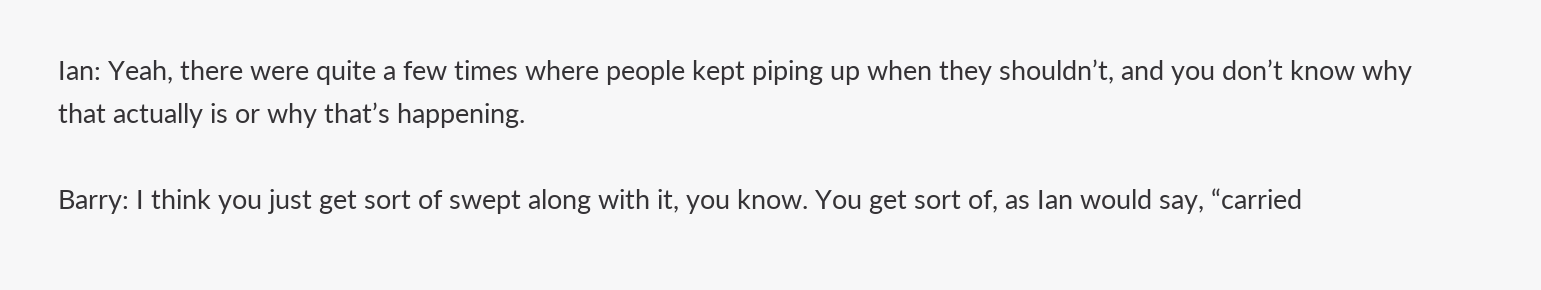Ian: Yeah, there were quite a few times where people kept piping up when they shouldn’t, and you don’t know why that actually is or why that’s happening.

Barry: I think you just get sort of swept along with it, you know. You get sort of, as Ian would say, “carried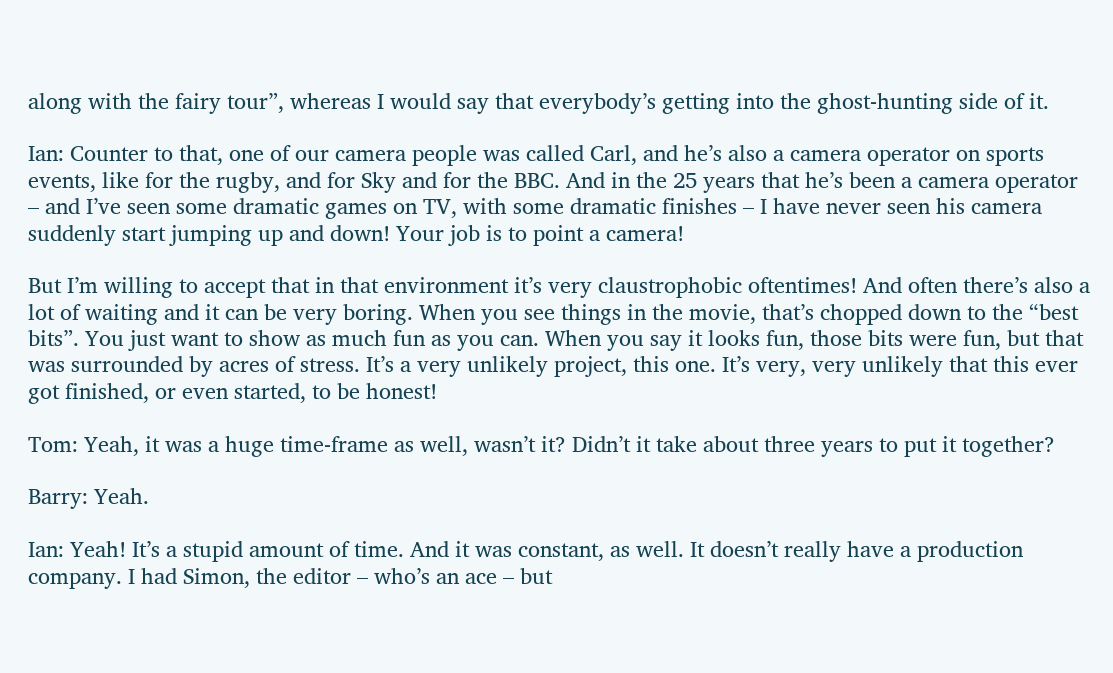along with the fairy tour”, whereas I would say that everybody’s getting into the ghost-hunting side of it.

Ian: Counter to that, one of our camera people was called Carl, and he’s also a camera operator on sports events, like for the rugby, and for Sky and for the BBC. And in the 25 years that he’s been a camera operator – and I’ve seen some dramatic games on TV, with some dramatic finishes – I have never seen his camera suddenly start jumping up and down! Your job is to point a camera!

But I’m willing to accept that in that environment it’s very claustrophobic oftentimes! And often there’s also a lot of waiting and it can be very boring. When you see things in the movie, that’s chopped down to the “best bits”. You just want to show as much fun as you can. When you say it looks fun, those bits were fun, but that was surrounded by acres of stress. It’s a very unlikely project, this one. It’s very, very unlikely that this ever got finished, or even started, to be honest!

Tom: Yeah, it was a huge time-frame as well, wasn’t it? Didn’t it take about three years to put it together?

Barry: Yeah.

Ian: Yeah! It’s a stupid amount of time. And it was constant, as well. It doesn’t really have a production company. I had Simon, the editor – who’s an ace – but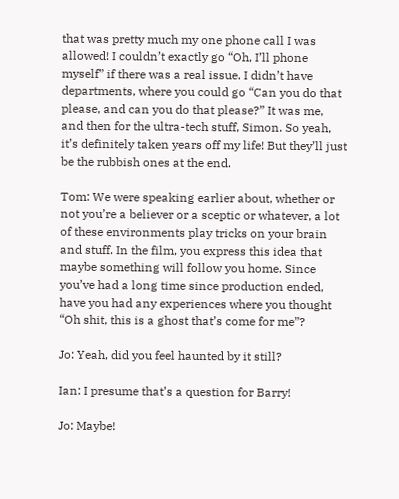that was pretty much my one phone call I was allowed! I couldn’t exactly go “Oh, I’ll phone myself” if there was a real issue. I didn’t have departments, where you could go “Can you do that please, and can you do that please?” It was me, and then for the ultra-tech stuff, Simon. So yeah, it’s definitely taken years off my life! But they’ll just be the rubbish ones at the end.

Tom: We were speaking earlier about, whether or not you’re a believer or a sceptic or whatever, a lot of these environments play tricks on your brain and stuff. In the film, you express this idea that maybe something will follow you home. Since you’ve had a long time since production ended, have you had any experiences where you thought “Oh shit, this is a ghost that’s come for me”?

Jo: Yeah, did you feel haunted by it still?

Ian: I presume that’s a question for Barry!

Jo: Maybe!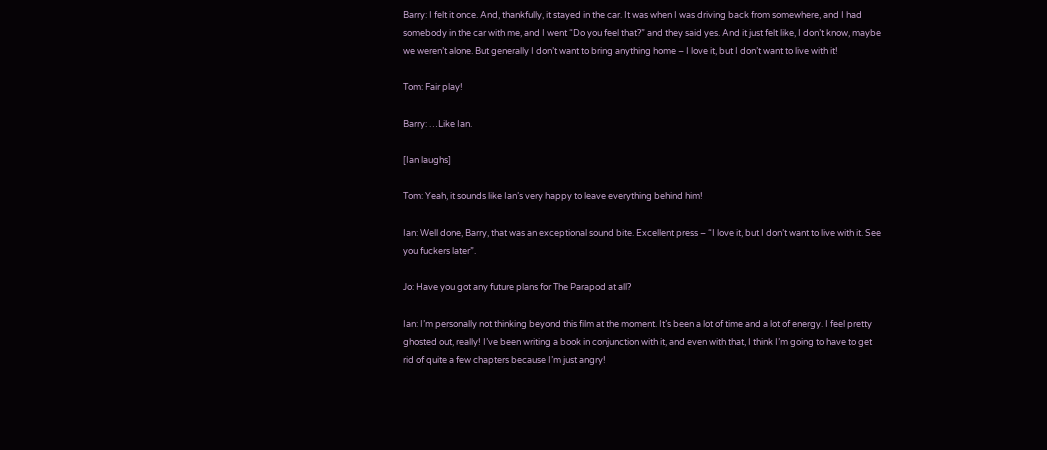Barry: I felt it once. And, thankfully, it stayed in the car. It was when I was driving back from somewhere, and I had somebody in the car with me, and I went “Do you feel that?” and they said yes. And it just felt like, I don’t know, maybe we weren’t alone. But generally I don’t want to bring anything home – I love it, but I don’t want to live with it!

Tom: Fair play!

Barry: …Like Ian.

[Ian laughs]

Tom: Yeah, it sounds like Ian’s very happy to leave everything behind him!

Ian: Well done, Barry, that was an exceptional sound bite. Excellent press – “I love it, but I don’t want to live with it. See you fuckers later”.

Jo: Have you got any future plans for The Parapod at all?

Ian: I’m personally not thinking beyond this film at the moment. It’s been a lot of time and a lot of energy. I feel pretty ghosted out, really! I’ve been writing a book in conjunction with it, and even with that, I think I’m going to have to get rid of quite a few chapters because I’m just angry!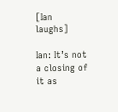[Ian laughs]

Ian: It’s not a closing of it as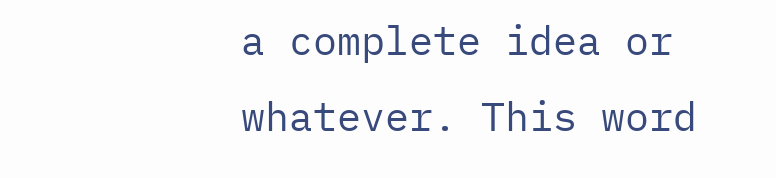a complete idea or whatever. This word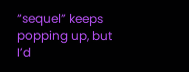“sequel” keeps popping up, but I’d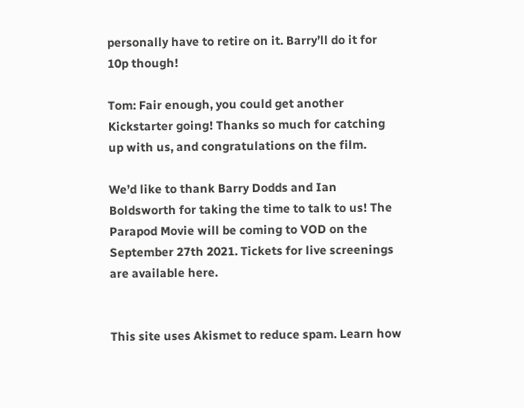personally have to retire on it. Barry’ll do it for 10p though!

Tom: Fair enough, you could get another Kickstarter going! Thanks so much for catching up with us, and congratulations on the film.

We’d like to thank Barry Dodds and Ian Boldsworth for taking the time to talk to us! The Parapod Movie will be coming to VOD on the September 27th 2021. Tickets for live screenings are available here.


This site uses Akismet to reduce spam. Learn how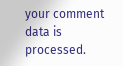your comment data is processed.